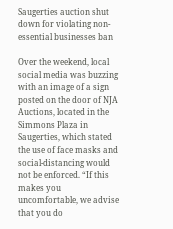Saugerties auction shut down for violating non-essential businesses ban

Over the weekend, local social media was buzzing with an image of a sign posted on the door of NJA Auctions, located in the Simmons Plaza in Saugerties, which stated the use of face masks and social-distancing would not be enforced. “If this makes you uncomfortable, we advise that you do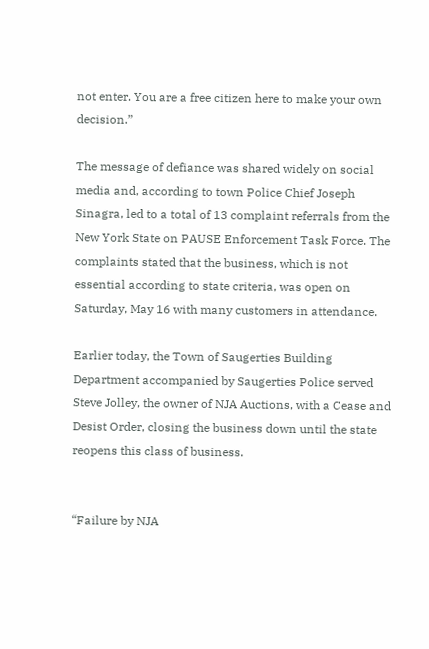not enter. You are a free citizen here to make your own decision.”

The message of defiance was shared widely on social media and, according to town Police Chief Joseph Sinagra, led to a total of 13 complaint referrals from the New York State on PAUSE Enforcement Task Force. The complaints stated that the business, which is not essential according to state criteria, was open on Saturday, May 16 with many customers in attendance.

Earlier today, the Town of Saugerties Building Department accompanied by Saugerties Police served Steve Jolley, the owner of NJA Auctions, with a Cease and Desist Order, closing the business down until the state reopens this class of business.


“Failure by NJA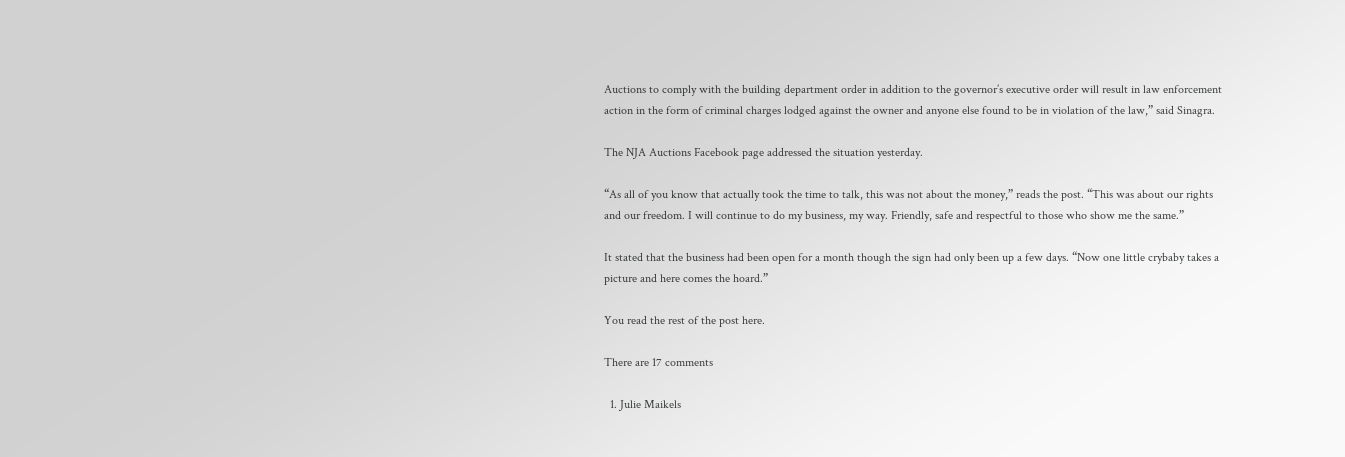Auctions to comply with the building department order in addition to the governor’s executive order will result in law enforcement action in the form of criminal charges lodged against the owner and anyone else found to be in violation of the law,” said Sinagra.

The NJA Auctions Facebook page addressed the situation yesterday.

“As all of you know that actually took the time to talk, this was not about the money,” reads the post. “This was about our rights and our freedom. I will continue to do my business, my way. Friendly, safe and respectful to those who show me the same.”

It stated that the business had been open for a month though the sign had only been up a few days. “Now one little crybaby takes a picture and here comes the hoard.”

You read the rest of the post here.

There are 17 comments

  1. Julie Maikels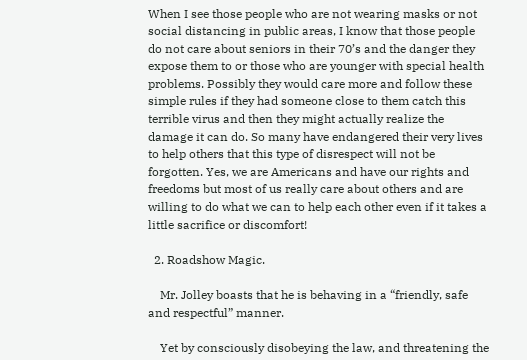When I see those people who are not wearing masks or not social distancing in public areas, I know that those people do not care about seniors in their 70’s and the danger they expose them to or those who are younger with special health problems. Possibly they would care more and follow these simple rules if they had someone close to them catch this terrible virus and then they might actually realize the damage it can do. So many have endangered their very lives to help others that this type of disrespect will not be forgotten. Yes, we are Americans and have our rights and freedoms but most of us really care about others and are willing to do what we can to help each other even if it takes a little sacrifice or discomfort!

  2. Roadshow Magic.

    Mr. Jolley boasts that he is behaving in a “friendly, safe and respectful” manner.

    Yet by consciously disobeying the law, and threatening the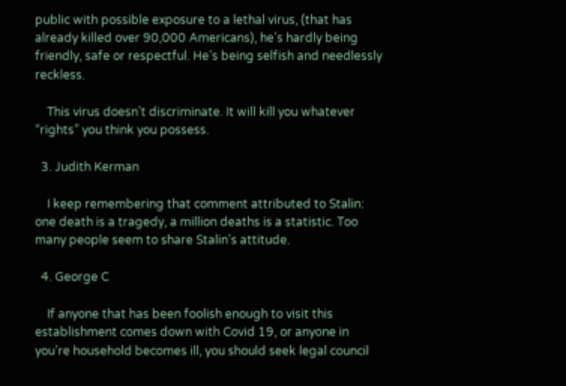public with possible exposure to a lethal virus, (that has already killed over 90,000 Americans), he’s hardly being friendly, safe or respectful. He’s being selfish and needlessly reckless.

    This virus doesn’t discriminate. It will kill you whatever “rights” you think you possess.

  3. Judith Kerman

    I keep remembering that comment attributed to Stalin: one death is a tragedy, a million deaths is a statistic. Too many people seem to share Stalin’s attitude.

  4. George C

    If anyone that has been foolish enough to visit this establishment comes down with Covid 19, or anyone in you’re household becomes ill, you should seek legal council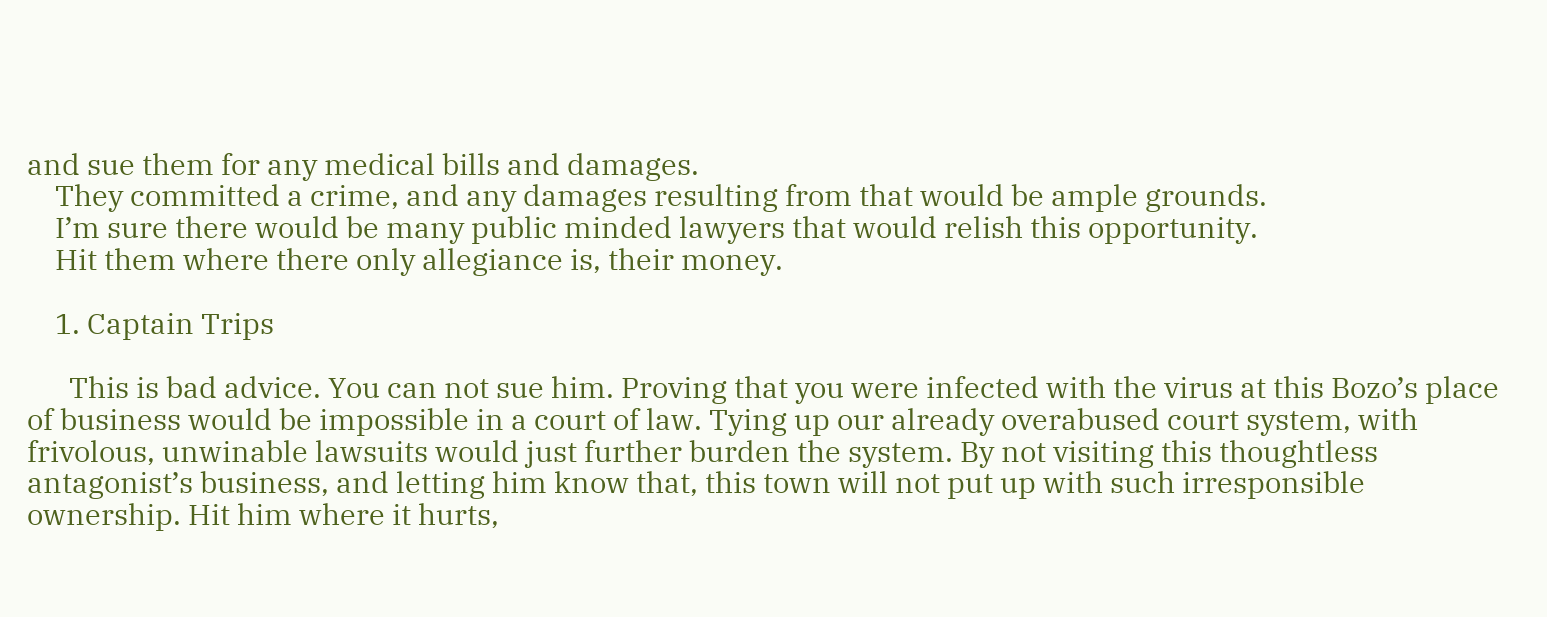and sue them for any medical bills and damages.
    They committed a crime, and any damages resulting from that would be ample grounds.
    I’m sure there would be many public minded lawyers that would relish this opportunity.
    Hit them where there only allegiance is, their money.

    1. Captain Trips

      This is bad advice. You can not sue him. Proving that you were infected with the virus at this Bozo’s place of business would be impossible in a court of law. Tying up our already overabused court system, with frivolous, unwinable lawsuits would just further burden the system. By not visiting this thoughtless antagonist’s business, and letting him know that, this town will not put up with such irresponsible ownership. Hit him where it hurts,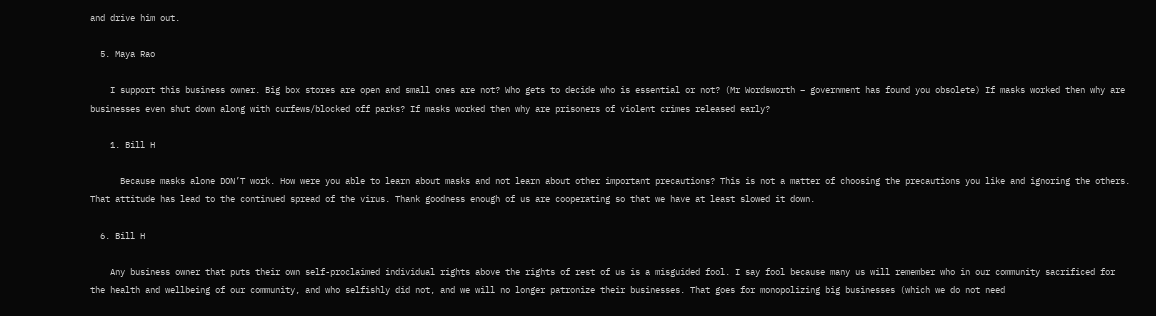and drive him out.

  5. Maya Rao

    I support this business owner. Big box stores are open and small ones are not? Who gets to decide who is essential or not? (Mr Wordsworth – government has found you obsolete) If masks worked then why are businesses even shut down along with curfews/blocked off parks? If masks worked then why are prisoners of violent crimes released early?

    1. Bill H

      Because masks alone DON’T work. How were you able to learn about masks and not learn about other important precautions? This is not a matter of choosing the precautions you like and ignoring the others. That attitude has lead to the continued spread of the virus. Thank goodness enough of us are cooperating so that we have at least slowed it down.

  6. Bill H

    Any business owner that puts their own self-proclaimed individual rights above the rights of rest of us is a misguided fool. I say fool because many us will remember who in our community sacrificed for the health and wellbeing of our community, and who selfishly did not, and we will no longer patronize their businesses. That goes for monopolizing big businesses (which we do not need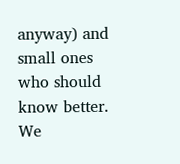anyway) and small ones who should know better. We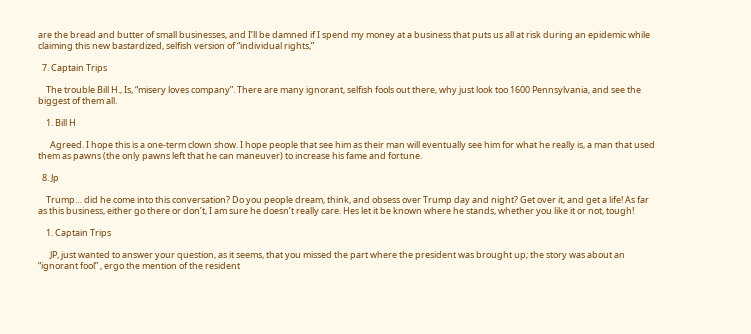are the bread and butter of small businesses, and I’ll be damned if I spend my money at a business that puts us all at risk during an epidemic while claiming this new bastardized, selfish version of “individual rights,”

  7. Captain Trips

    The trouble Bill H., Is, “misery loves company”. There are many ignorant, selfish fools out there, why just look too 1600 Pennsylvania, and see the biggest of them all.

    1. Bill H

      Agreed. I hope this is a one-term clown show. I hope people that see him as their man will eventually see him for what he really is, a man that used them as pawns (the only pawns left that he can maneuver) to increase his fame and fortune.

  8. Jp

    Trump… did he come into this conversation? Do you people dream, think, and obsess over Trump day and night? Get over it, and get a life! As far as this business, either go there or don’t, I am sure he doesn’t really care. Hes let it be known where he stands, whether you like it or not, tough!

    1. Captain Trips

      JP, just wanted to answer your question, as it seems, that you missed the part where the president was brought up; the story was about an “ignorant fool” , ergo the mention of the resident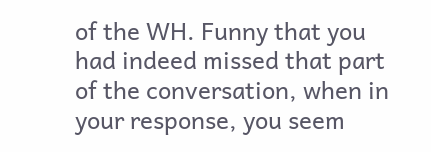of the WH. Funny that you had indeed missed that part of the conversation, when in your response, you seem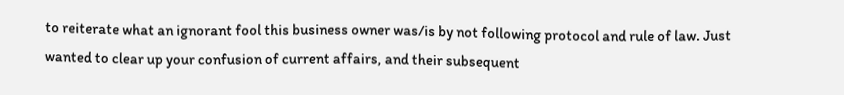to reiterate what an ignorant fool this business owner was/is by not following protocol and rule of law. Just wanted to clear up your confusion of current affairs, and their subsequent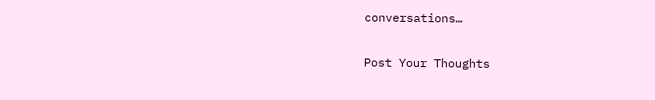conversations…

Post Your Thoughts